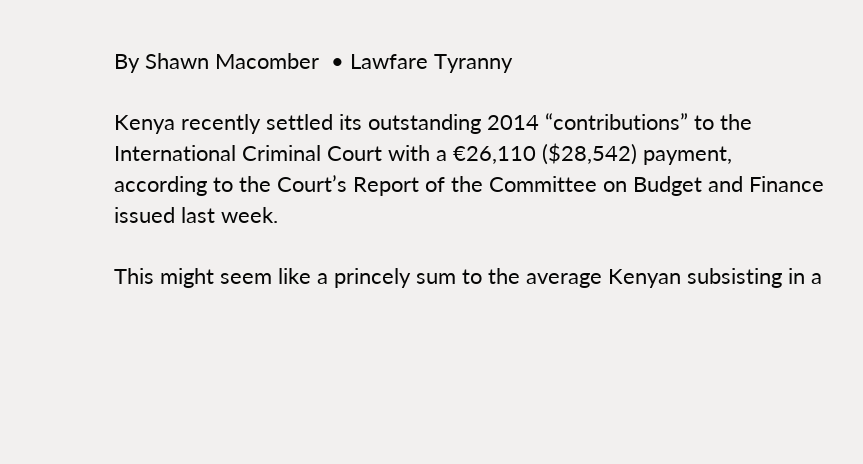By Shawn Macomber  • Lawfare Tyranny

Kenya recently settled its outstanding 2014 “contributions” to the International Criminal Court with a €26,110 ($28,542) payment, according to the Court’s Report of the Committee on Budget and Finance issued last week.

This might seem like a princely sum to the average Kenyan subsisting in a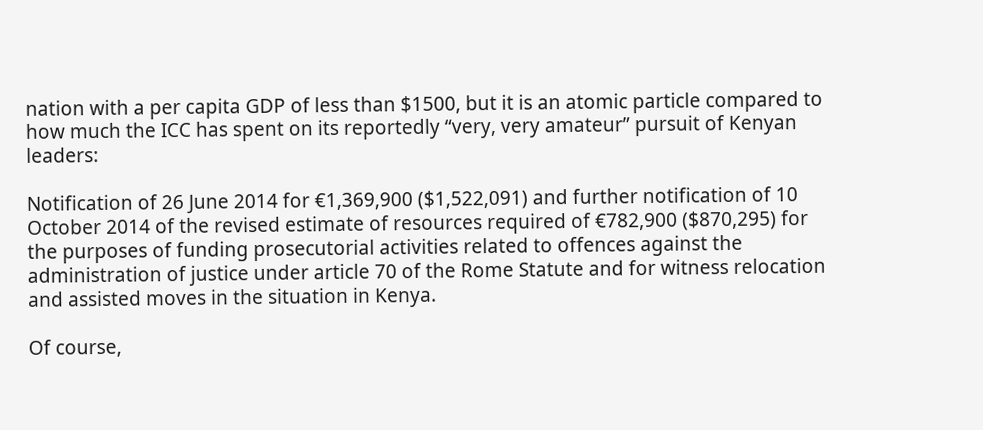nation with a per capita GDP of less than $1500, but it is an atomic particle compared to how much the ICC has spent on its reportedly “very, very amateur” pursuit of Kenyan leaders:

Notification of 26 June 2014 for €1,369,900 ($1,522,091) and further notification of 10 October 2014 of the revised estimate of resources required of €782,900 ($870,295) for the purposes of funding prosecutorial activities related to offences against the administration of justice under article 70 of the Rome Statute and for witness relocation and assisted moves in the situation in Kenya.

Of course,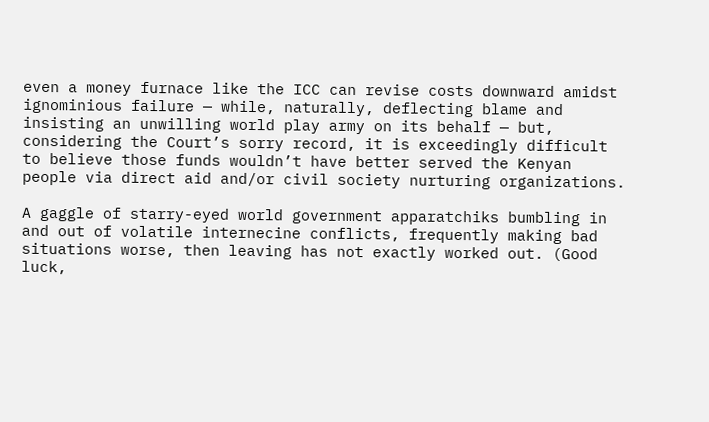even a money furnace like the ICC can revise costs downward amidst ignominious failure — while, naturally, deflecting blame and insisting an unwilling world play army on its behalf — but, considering the Court’s sorry record, it is exceedingly difficult to believe those funds wouldn’t have better served the Kenyan people via direct aid and/or civil society nurturing organizations.

A gaggle of starry-eyed world government apparatchiks bumbling in and out of volatile internecine conflicts, frequently making bad situations worse, then leaving has not exactly worked out. (Good luck,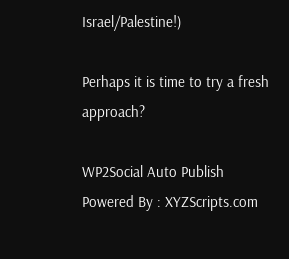Israel/Palestine!)

Perhaps it is time to try a fresh approach?

WP2Social Auto Publish Powered By : XYZScripts.com